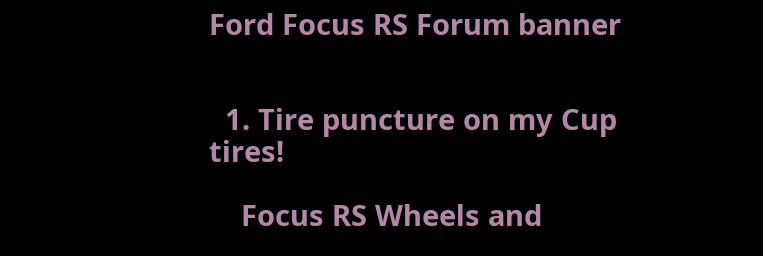Ford Focus RS Forum banner


  1. Tire puncture on my Cup tires!

    Focus RS Wheels and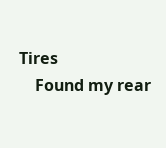Tires
    Found my rear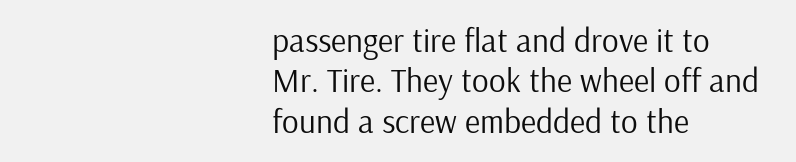passenger tire flat and drove it to Mr. Tire. They took the wheel off and found a screw embedded to the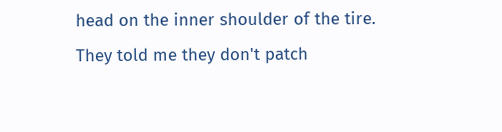head on the inner shoulder of the tire. They told me they don't patch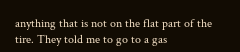anything that is not on the flat part of the tire. They told me to go to a gas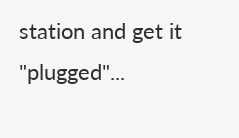station and get it "plugged"...